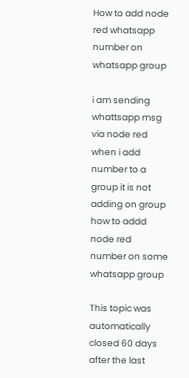How to add node red whatsapp number on whatsapp group

i am sending whattsapp msg via node red when i add number to a group it is not adding on group how to addd node red number on some whatsapp group

This topic was automatically closed 60 days after the last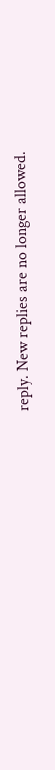reply. New replies are no longer allowed.